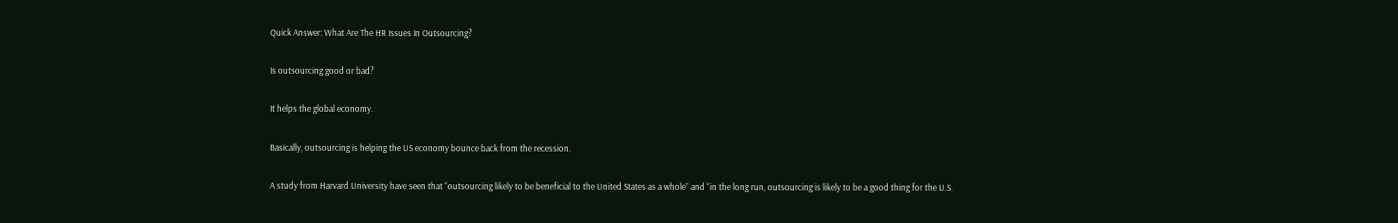Quick Answer: What Are The HR Issues In Outsourcing?

Is outsourcing good or bad?

It helps the global economy.

Basically, outsourcing is helping the US economy bounce back from the recession.

A study from Harvard University have seen that “outsourcing likely to be beneficial to the United States as a whole” and “in the long run, outsourcing is likely to be a good thing for the U.S.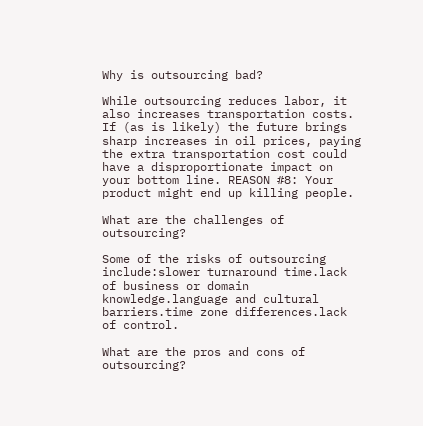Why is outsourcing bad?

While outsourcing reduces labor, it also increases transportation costs. If (as is likely) the future brings sharp increases in oil prices, paying the extra transportation cost could have a disproportionate impact on your bottom line. REASON #8: Your product might end up killing people.

What are the challenges of outsourcing?

Some of the risks of outsourcing include:slower turnaround time.lack of business or domain knowledge.language and cultural barriers.time zone differences.lack of control.

What are the pros and cons of outsourcing?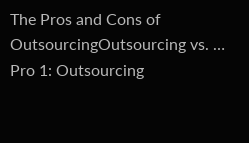The Pros and Cons of OutsourcingOutsourcing vs. … Pro 1: Outsourcing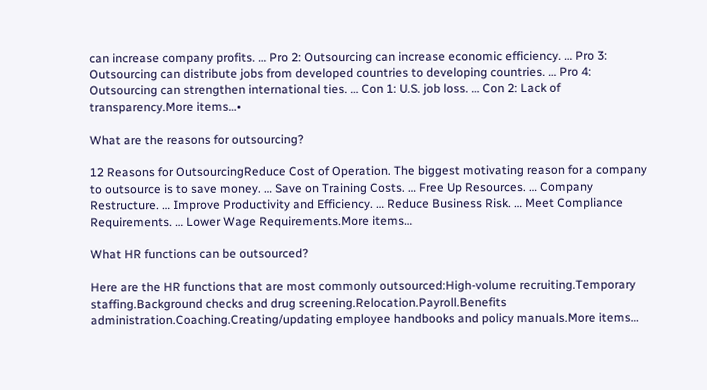can increase company profits. … Pro 2: Outsourcing can increase economic efficiency. … Pro 3: Outsourcing can distribute jobs from developed countries to developing countries. … Pro 4: Outsourcing can strengthen international ties. … Con 1: U.S. job loss. … Con 2: Lack of transparency.More items…•

What are the reasons for outsourcing?

12 Reasons for OutsourcingReduce Cost of Operation. The biggest motivating reason for a company to outsource is to save money. … Save on Training Costs. … Free Up Resources. … Company Restructure. … Improve Productivity and Efficiency. … Reduce Business Risk. … Meet Compliance Requirements. … Lower Wage Requirements.More items…

What HR functions can be outsourced?

Here are the HR functions that are most commonly outsourced:High-volume recruiting.Temporary staffing.Background checks and drug screening.Relocation.Payroll.Benefits administration.Coaching.Creating/updating employee handbooks and policy manuals.More items…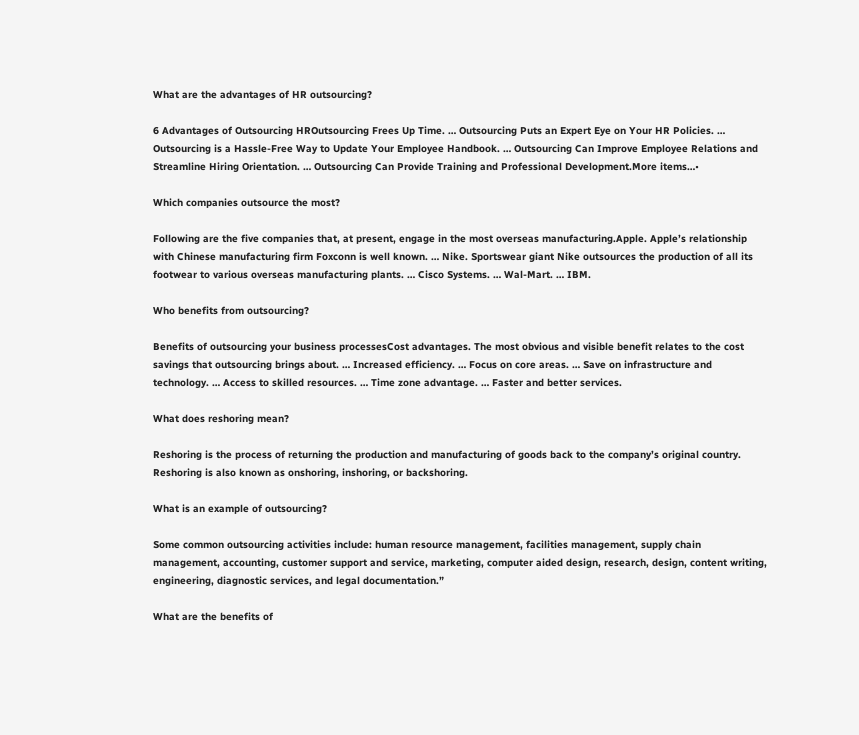What are the advantages of HR outsourcing?

6 Advantages of Outsourcing HROutsourcing Frees Up Time. … Outsourcing Puts an Expert Eye on Your HR Policies. … Outsourcing is a Hassle-Free Way to Update Your Employee Handbook. … Outsourcing Can Improve Employee Relations and Streamline Hiring Orientation. … Outsourcing Can Provide Training and Professional Development.More items…•

Which companies outsource the most?

Following are the five companies that, at present, engage in the most overseas manufacturing.Apple. Apple’s relationship with Chinese manufacturing firm Foxconn is well known. … Nike. Sportswear giant Nike outsources the production of all its footwear to various overseas manufacturing plants. … Cisco Systems. … Wal-Mart. … IBM.

Who benefits from outsourcing?

Benefits of outsourcing your business processesCost advantages. The most obvious and visible benefit relates to the cost savings that outsourcing brings about. … Increased efficiency. … Focus on core areas. … Save on infrastructure and technology. … Access to skilled resources. … Time zone advantage. … Faster and better services.

What does reshoring mean?

Reshoring is the process of returning the production and manufacturing of goods back to the company’s original country. Reshoring is also known as onshoring, inshoring, or backshoring.

What is an example of outsourcing?

Some common outsourcing activities include: human resource management, facilities management, supply chain management, accounting, customer support and service, marketing, computer aided design, research, design, content writing, engineering, diagnostic services, and legal documentation.”

What are the benefits of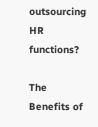outsourcing HR functions?

The Benefits of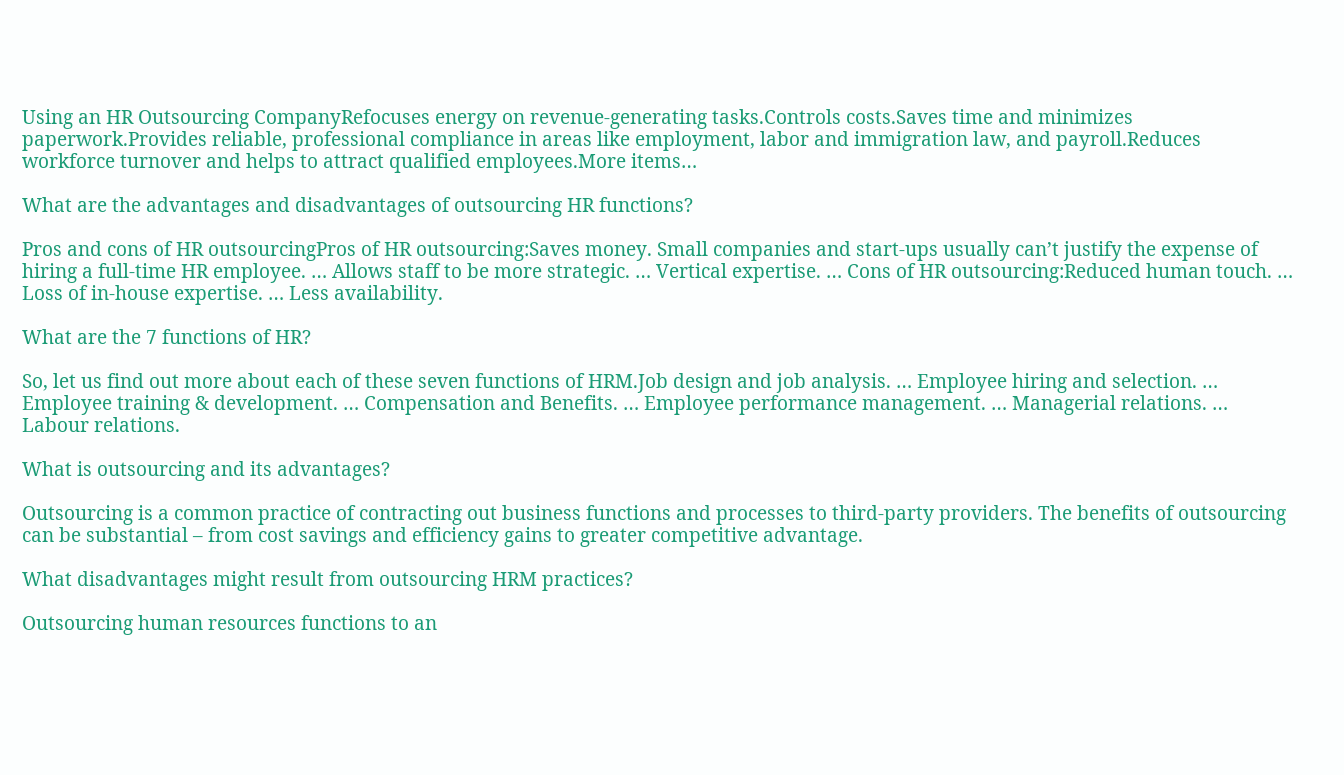Using an HR Outsourcing CompanyRefocuses energy on revenue-generating tasks.Controls costs.Saves time and minimizes paperwork.Provides reliable, professional compliance in areas like employment, labor and immigration law, and payroll.Reduces workforce turnover and helps to attract qualified employees.More items…

What are the advantages and disadvantages of outsourcing HR functions?

Pros and cons of HR outsourcingPros of HR outsourcing:Saves money. Small companies and start-ups usually can’t justify the expense of hiring a full-time HR employee. … Allows staff to be more strategic. … Vertical expertise. … Cons of HR outsourcing:Reduced human touch. … Loss of in-house expertise. … Less availability.

What are the 7 functions of HR?

So, let us find out more about each of these seven functions of HRM.Job design and job analysis. … Employee hiring and selection. … Employee training & development. … Compensation and Benefits. … Employee performance management. … Managerial relations. … Labour relations.

What is outsourcing and its advantages?

Outsourcing is a common practice of contracting out business functions and processes to third-party providers. The benefits of outsourcing can be substantial – from cost savings and efficiency gains to greater competitive advantage.

What disadvantages might result from outsourcing HRM practices?

Outsourcing human resources functions to an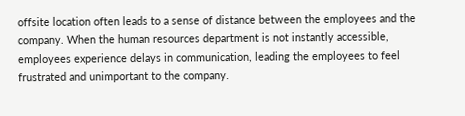offsite location often leads to a sense of distance between the employees and the company. When the human resources department is not instantly accessible, employees experience delays in communication, leading the employees to feel frustrated and unimportant to the company.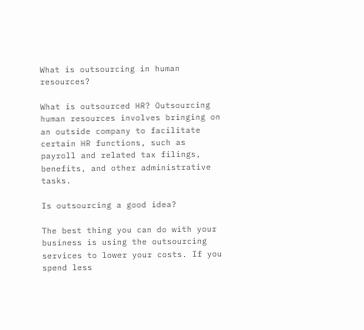What is outsourcing in human resources?

What is outsourced HR? Outsourcing human resources involves bringing on an outside company to facilitate certain HR functions, such as payroll and related tax filings, benefits, and other administrative tasks.

Is outsourcing a good idea?

The best thing you can do with your business is using the outsourcing services to lower your costs. If you spend less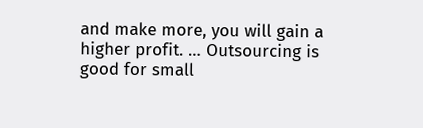and make more, you will gain a higher profit. … Outsourcing is good for small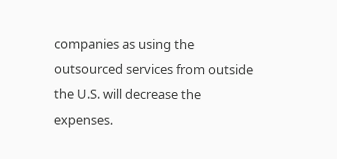companies as using the outsourced services from outside the U.S. will decrease the expenses.